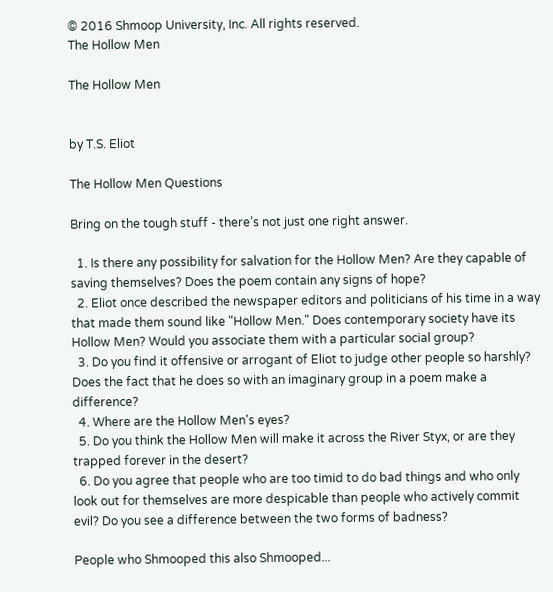© 2016 Shmoop University, Inc. All rights reserved.
The Hollow Men

The Hollow Men


by T.S. Eliot

The Hollow Men Questions

Bring on the tough stuff - there’s not just one right answer.

  1. Is there any possibility for salvation for the Hollow Men? Are they capable of saving themselves? Does the poem contain any signs of hope?
  2. Eliot once described the newspaper editors and politicians of his time in a way that made them sound like "Hollow Men." Does contemporary society have its Hollow Men? Would you associate them with a particular social group?
  3. Do you find it offensive or arrogant of Eliot to judge other people so harshly? Does the fact that he does so with an imaginary group in a poem make a difference?
  4. Where are the Hollow Men's eyes?
  5. Do you think the Hollow Men will make it across the River Styx, or are they trapped forever in the desert?
  6. Do you agree that people who are too timid to do bad things and who only look out for themselves are more despicable than people who actively commit evil? Do you see a difference between the two forms of badness?

People who Shmooped this also Shmooped...